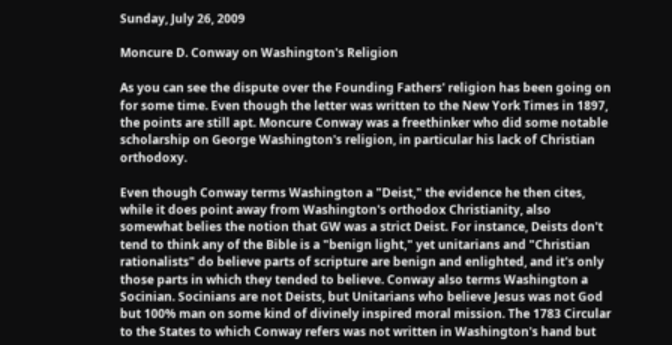Sunday, July 26, 2009

Moncure D. Conway on Washington's Religion

As you can see the dispute over the Founding Fathers' religion has been going on for some time. Even though the letter was written to the New York Times in 1897, the points are still apt. Moncure Conway was a freethinker who did some notable scholarship on George Washington's religion, in particular his lack of Christian orthodoxy.

Even though Conway terms Washington a "Deist," the evidence he then cites, while it does point away from Washington's orthodox Christianity, also somewhat belies the notion that GW was a strict Deist. For instance, Deists don't tend to think any of the Bible is a "benign light," yet unitarians and "Christian rationalists" do believe parts of scripture are benign and enlighted, and it's only those parts in which they tended to believe. Conway also terms Washington a Socinian. Socinians are not Deists, but Unitarians who believe Jesus was not God but 100% man on some kind of divinely inspired moral mission. The 1783 Circular to the States to which Conway refers was not written in Washington's hand but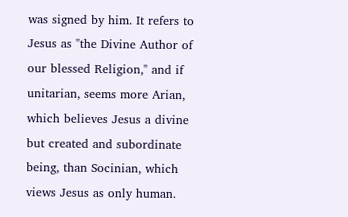was signed by him. It refers to Jesus as "the Divine Author of our blessed Religion," and if unitarian, seems more Arian, which believes Jesus a divine but created and subordinate being, than Socinian, which views Jesus as only human.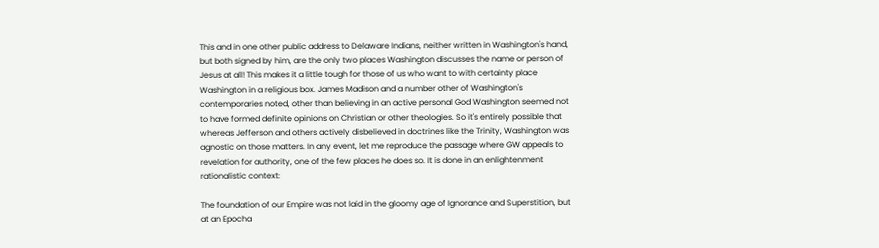This and in one other public address to Delaware Indians, neither written in Washington's hand, but both signed by him, are the only two places Washington discusses the name or person of Jesus at all! This makes it a little tough for those of us who want to with certainty place Washington in a religious box. James Madison and a number other of Washington's contemporaries noted, other than believing in an active personal God Washington seemed not to have formed definite opinions on Christian or other theologies. So it's entirely possible that whereas Jefferson and others actively disbelieved in doctrines like the Trinity, Washington was agnostic on those matters. In any event, let me reproduce the passage where GW appeals to revelation for authority, one of the few places he does so. It is done in an enlightenment rationalistic context:

The foundation of our Empire was not laid in the gloomy age of Ignorance and Superstition, but at an Epocha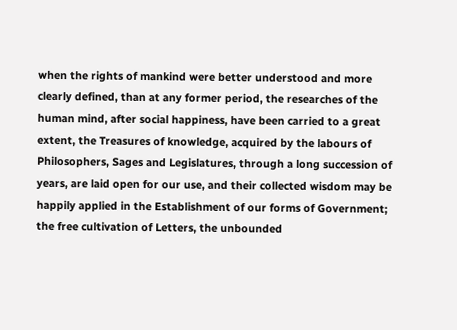when the rights of mankind were better understood and more clearly defined, than at any former period, the researches of the human mind, after social happiness, have been carried to a great extent, the Treasures of knowledge, acquired by the labours of Philosophers, Sages and Legislatures, through a long succession of years, are laid open for our use, and their collected wisdom may be happily applied in the Establishment of our forms of Government; the free cultivation of Letters, the unbounded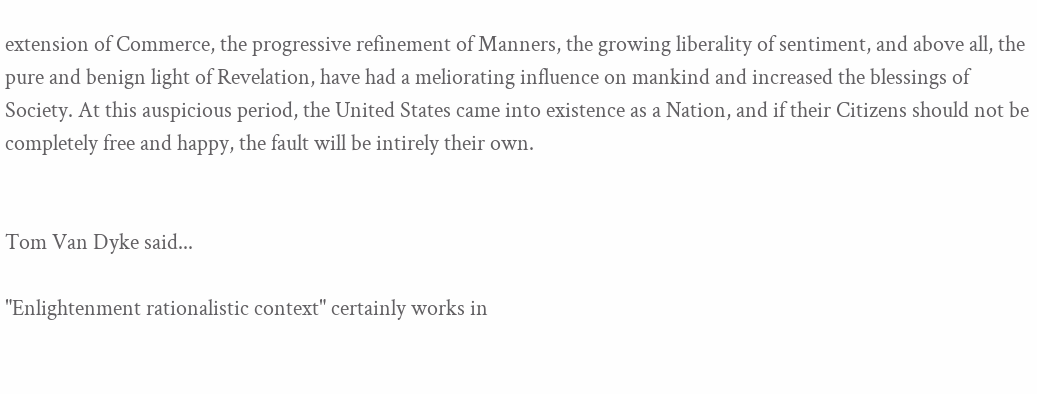extension of Commerce, the progressive refinement of Manners, the growing liberality of sentiment, and above all, the pure and benign light of Revelation, have had a meliorating influence on mankind and increased the blessings of Society. At this auspicious period, the United States came into existence as a Nation, and if their Citizens should not be completely free and happy, the fault will be intirely their own.


Tom Van Dyke said...

"Enlightenment rationalistic context" certainly works in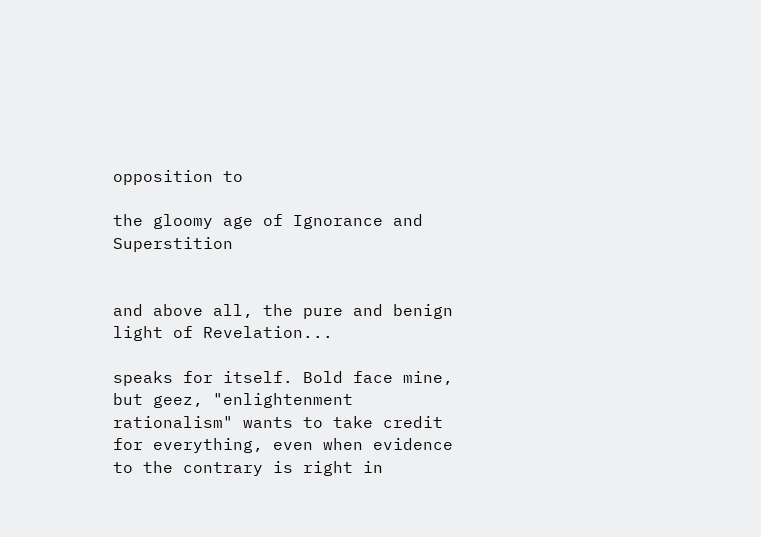opposition to

the gloomy age of Ignorance and Superstition


and above all, the pure and benign light of Revelation...

speaks for itself. Bold face mine, but geez, "enlightenment rationalism" wants to take credit for everything, even when evidence to the contrary is right in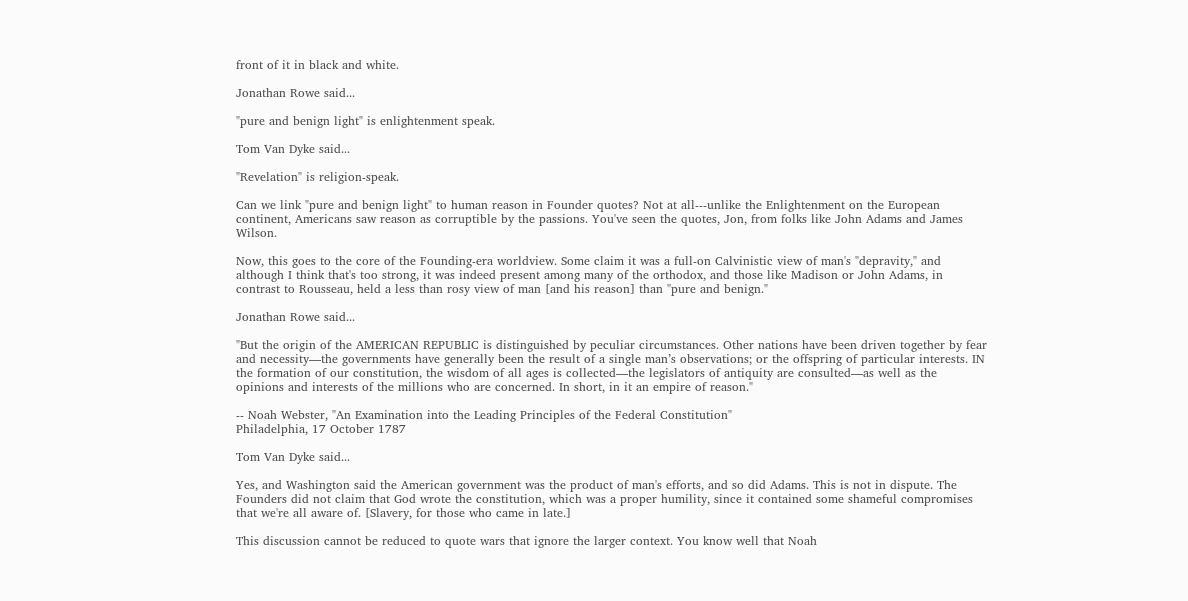front of it in black and white.

Jonathan Rowe said...

"pure and benign light" is enlightenment speak.

Tom Van Dyke said...

"Revelation" is religion-speak.

Can we link "pure and benign light" to human reason in Founder quotes? Not at all---unlike the Enlightenment on the European continent, Americans saw reason as corruptible by the passions. You've seen the quotes, Jon, from folks like John Adams and James Wilson.

Now, this goes to the core of the Founding-era worldview. Some claim it was a full-on Calvinistic view of man's "depravity," and although I think that's too strong, it was indeed present among many of the orthodox, and those like Madison or John Adams, in contrast to Rousseau, held a less than rosy view of man [and his reason] than "pure and benign."

Jonathan Rowe said...

"But the origin of the AMERICAN REPUBLIC is distinguished by peculiar circumstances. Other nations have been driven together by fear and necessity—the governments have generally been the result of a single man’s observations; or the offspring of particular interests. IN the formation of our constitution, the wisdom of all ages is collected—the legislators of antiquity are consulted—as well as the opinions and interests of the millions who are concerned. In short, in it an empire of reason."

-- Noah Webster, "An Examination into the Leading Principles of the Federal Constitution"
Philadelphia, 17 October 1787

Tom Van Dyke said...

Yes, and Washington said the American government was the product of man's efforts, and so did Adams. This is not in dispute. The Founders did not claim that God wrote the constitution, which was a proper humility, since it contained some shameful compromises that we're all aware of. [Slavery, for those who came in late.]

This discussion cannot be reduced to quote wars that ignore the larger context. You know well that Noah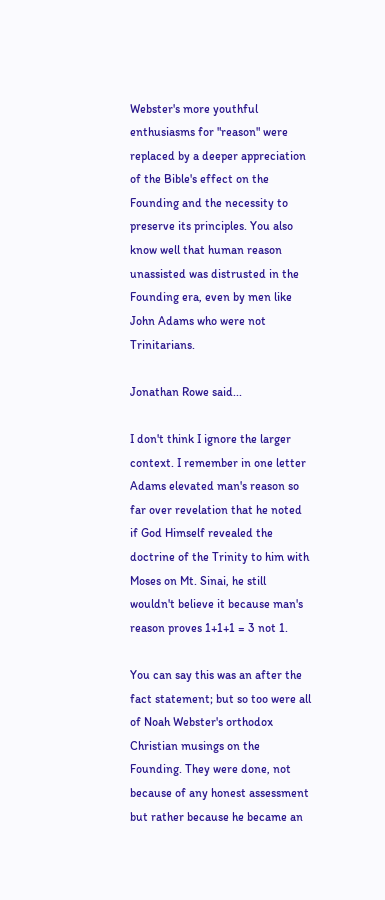Webster's more youthful enthusiasms for "reason" were replaced by a deeper appreciation of the Bible's effect on the Founding and the necessity to preserve its principles. You also know well that human reason unassisted was distrusted in the Founding era, even by men like John Adams who were not Trinitarians.

Jonathan Rowe said...

I don't think I ignore the larger context. I remember in one letter Adams elevated man's reason so far over revelation that he noted if God Himself revealed the doctrine of the Trinity to him with Moses on Mt. Sinai, he still wouldn't believe it because man's reason proves 1+1+1 = 3 not 1.

You can say this was an after the fact statement; but so too were all of Noah Webster's orthodox Christian musings on the Founding. They were done, not because of any honest assessment but rather because he became an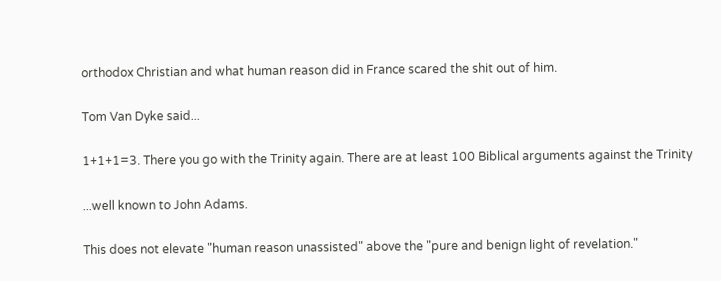orthodox Christian and what human reason did in France scared the shit out of him.

Tom Van Dyke said...

1+1+1=3. There you go with the Trinity again. There are at least 100 Biblical arguments against the Trinity

...well known to John Adams.

This does not elevate "human reason unassisted" above the "pure and benign light of revelation."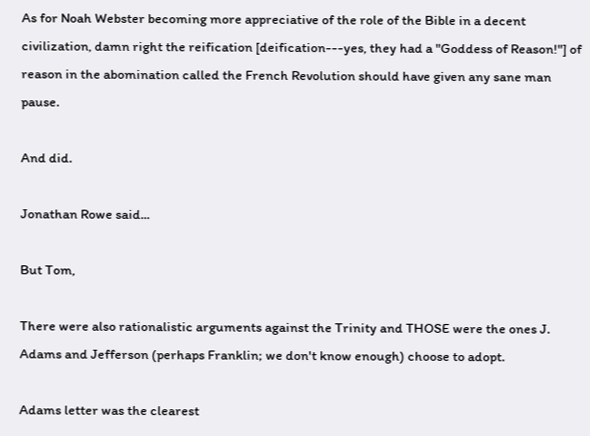As for Noah Webster becoming more appreciative of the role of the Bible in a decent civilization, damn right the reification [deification---yes, they had a "Goddess of Reason!"] of reason in the abomination called the French Revolution should have given any sane man pause.

And did.

Jonathan Rowe said...

But Tom,

There were also rationalistic arguments against the Trinity and THOSE were the ones J. Adams and Jefferson (perhaps Franklin; we don't know enough) choose to adopt.

Adams letter was the clearest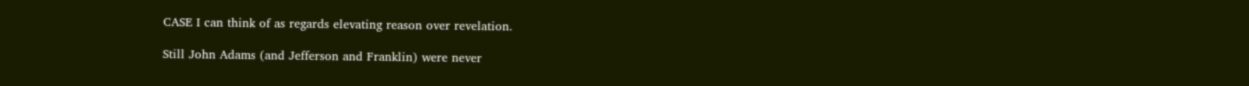CASE I can think of as regards elevating reason over revelation.

Still John Adams (and Jefferson and Franklin) were never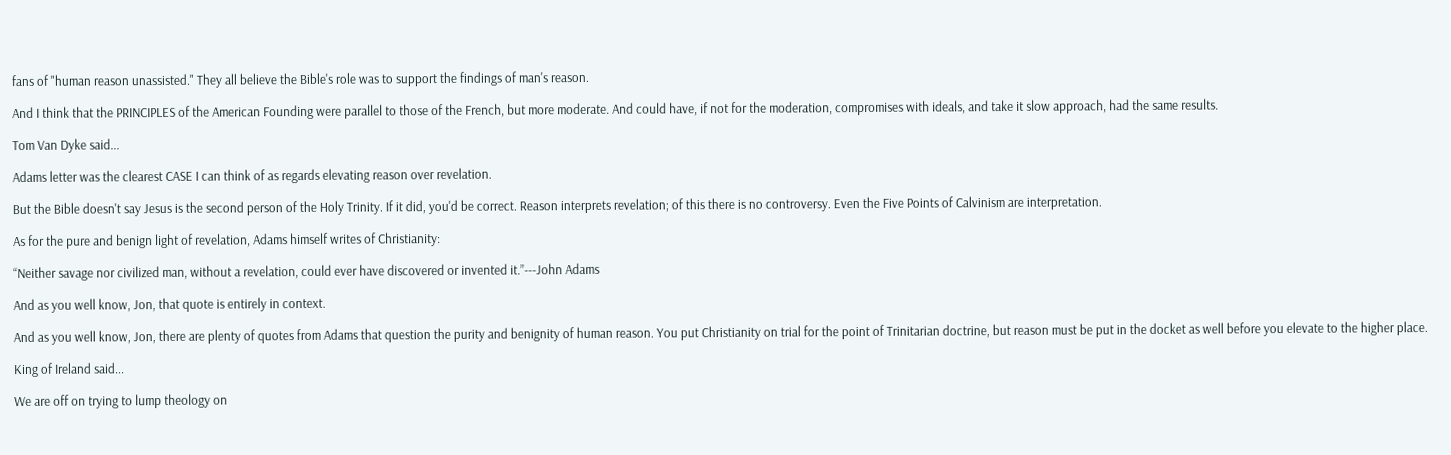fans of "human reason unassisted." They all believe the Bible's role was to support the findings of man's reason.

And I think that the PRINCIPLES of the American Founding were parallel to those of the French, but more moderate. And could have, if not for the moderation, compromises with ideals, and take it slow approach, had the same results.

Tom Van Dyke said...

Adams letter was the clearest CASE I can think of as regards elevating reason over revelation.

But the Bible doesn't say Jesus is the second person of the Holy Trinity. If it did, you'd be correct. Reason interprets revelation; of this there is no controversy. Even the Five Points of Calvinism are interpretation.

As for the pure and benign light of revelation, Adams himself writes of Christianity:

“Neither savage nor civilized man, without a revelation, could ever have discovered or invented it.”---John Adams

And as you well know, Jon, that quote is entirely in context.

And as you well know, Jon, there are plenty of quotes from Adams that question the purity and benignity of human reason. You put Christianity on trial for the point of Trinitarian doctrine, but reason must be put in the docket as well before you elevate to the higher place.

King of Ireland said...

We are off on trying to lump theology on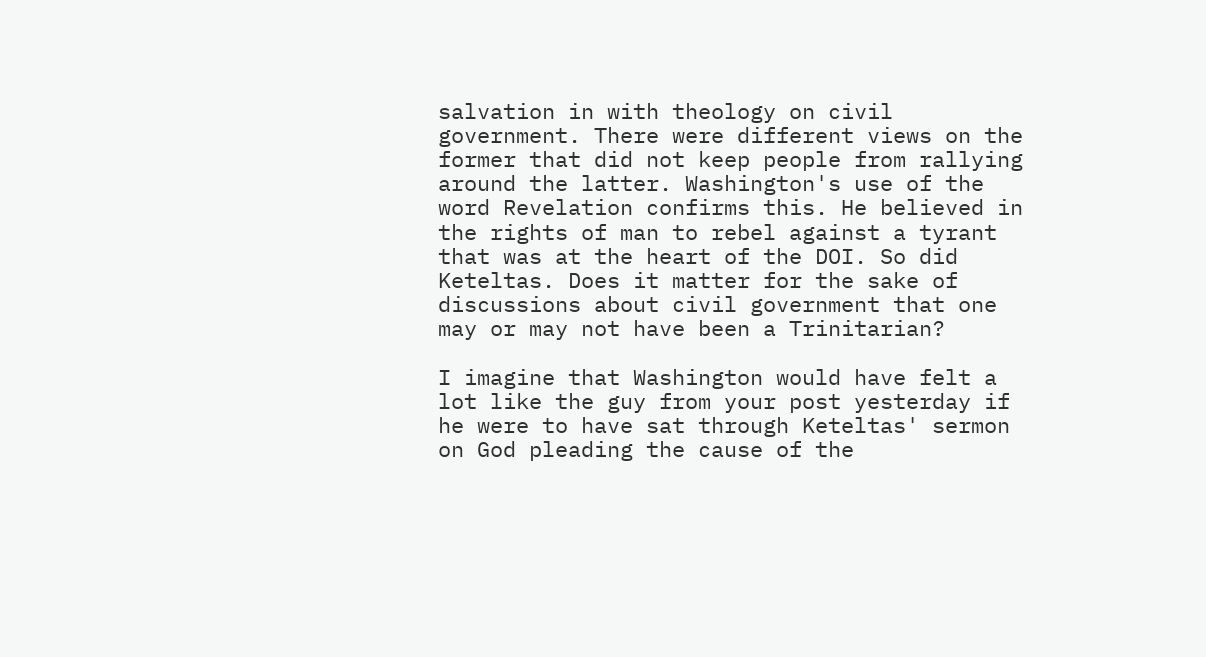salvation in with theology on civil government. There were different views on the former that did not keep people from rallying around the latter. Washington's use of the word Revelation confirms this. He believed in the rights of man to rebel against a tyrant that was at the heart of the DOI. So did Keteltas. Does it matter for the sake of discussions about civil government that one may or may not have been a Trinitarian?

I imagine that Washington would have felt a lot like the guy from your post yesterday if he were to have sat through Keteltas' sermon on God pleading the cause of the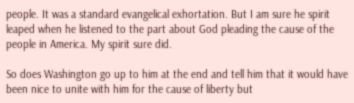people. It was a standard evangelical exhortation. But I am sure he spirit leaped when he listened to the part about God pleading the cause of the people in America. My spirit sure did.

So does Washington go up to him at the end and tell him that it would have been nice to unite with him for the cause of liberty but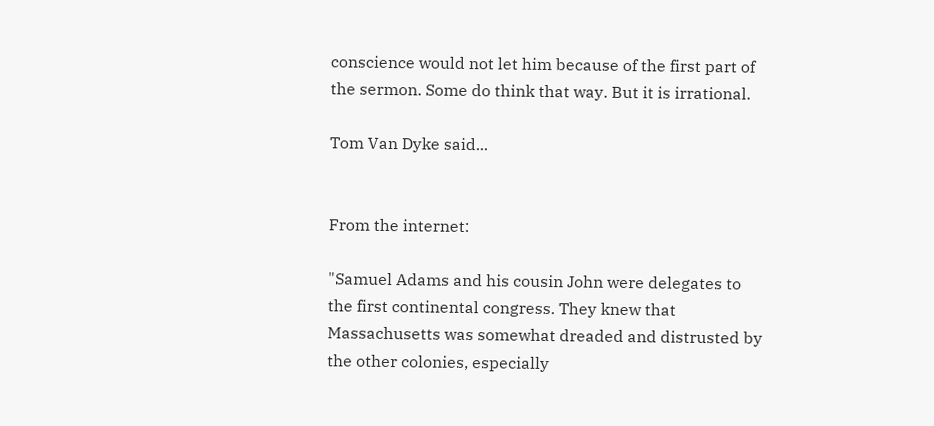conscience would not let him because of the first part of the sermon. Some do think that way. But it is irrational.

Tom Van Dyke said...


From the internet:

"Samuel Adams and his cousin John were delegates to the first continental congress. They knew that Massachusetts was somewhat dreaded and distrusted by the other colonies, especially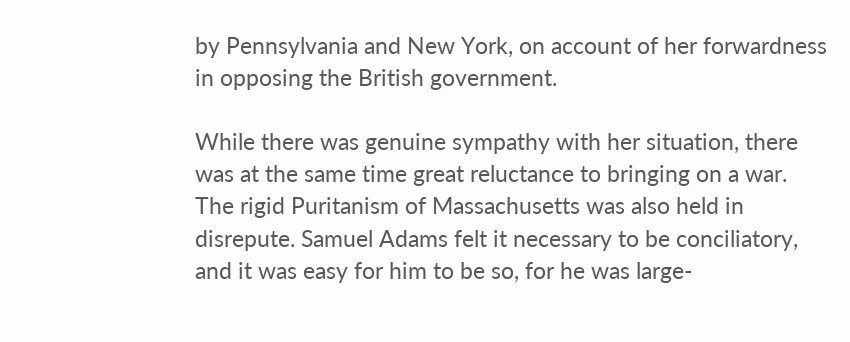by Pennsylvania and New York, on account of her forwardness in opposing the British government.

While there was genuine sympathy with her situation, there was at the same time great reluctance to bringing on a war. The rigid Puritanism of Massachusetts was also held in disrepute. Samuel Adams felt it necessary to be conciliatory, and it was easy for him to be so, for he was large-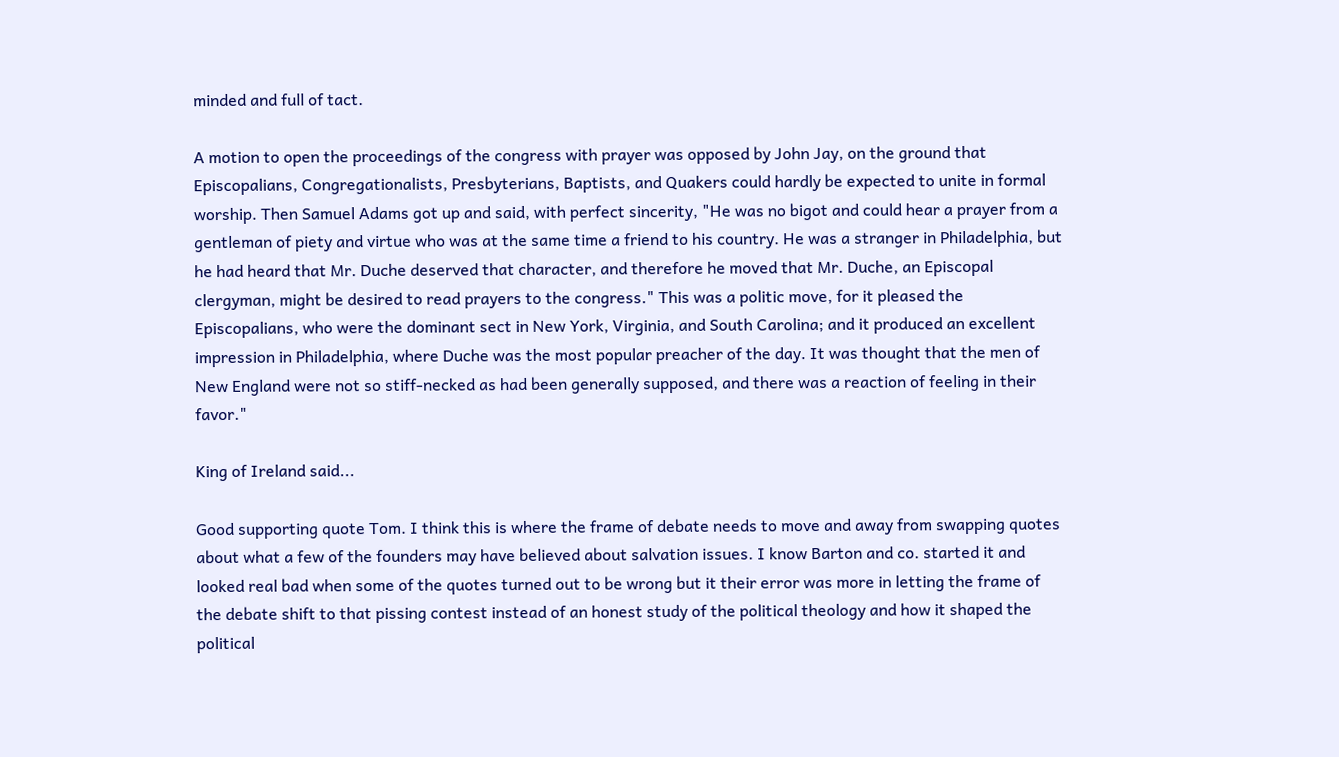minded and full of tact.

A motion to open the proceedings of the congress with prayer was opposed by John Jay, on the ground that Episcopalians, Congregationalists, Presbyterians, Baptists, and Quakers could hardly be expected to unite in formal worship. Then Samuel Adams got up and said, with perfect sincerity, "He was no bigot and could hear a prayer from a gentleman of piety and virtue who was at the same time a friend to his country. He was a stranger in Philadelphia, but he had heard that Mr. Duche deserved that character, and therefore he moved that Mr. Duche, an Episcopal clergyman, might be desired to read prayers to the congress." This was a politic move, for it pleased the Episcopalians, who were the dominant sect in New York, Virginia, and South Carolina; and it produced an excellent impression in Philadelphia, where Duche was the most popular preacher of the day. It was thought that the men of New England were not so stiff-necked as had been generally supposed, and there was a reaction of feeling in their favor."

King of Ireland said...

Good supporting quote Tom. I think this is where the frame of debate needs to move and away from swapping quotes about what a few of the founders may have believed about salvation issues. I know Barton and co. started it and looked real bad when some of the quotes turned out to be wrong but it their error was more in letting the frame of the debate shift to that pissing contest instead of an honest study of the political theology and how it shaped the political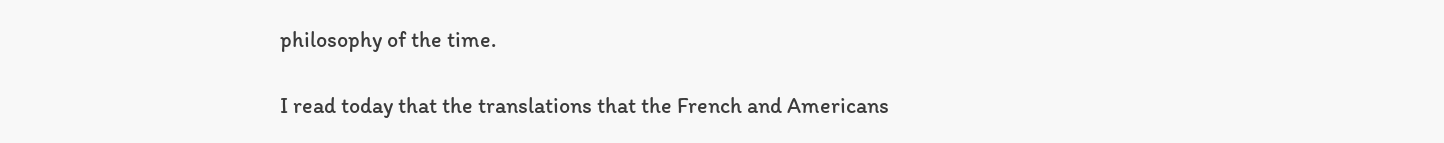philosophy of the time.

I read today that the translations that the French and Americans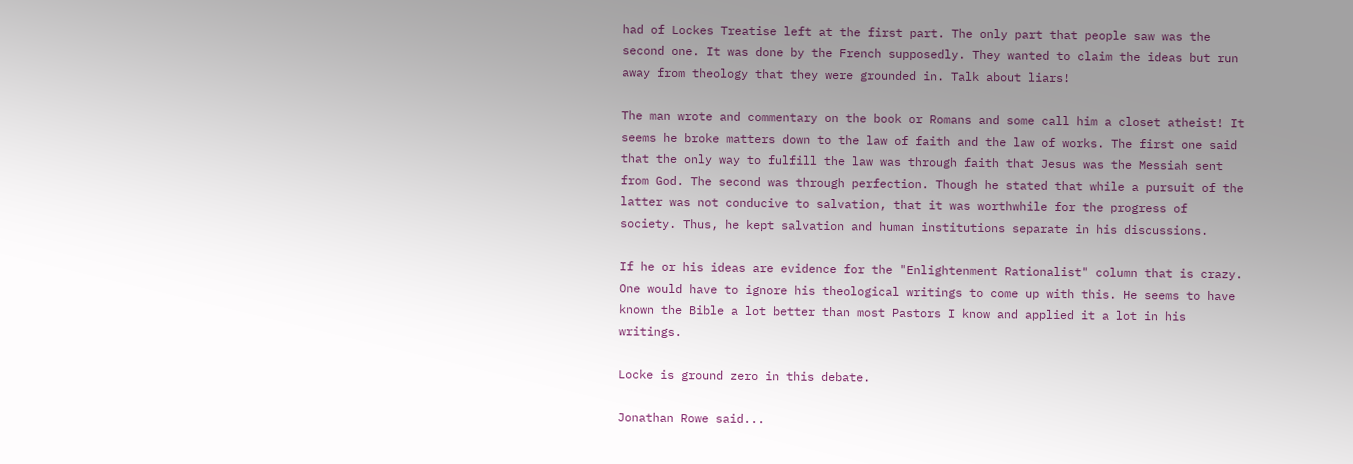had of Lockes Treatise left at the first part. The only part that people saw was the second one. It was done by the French supposedly. They wanted to claim the ideas but run away from theology that they were grounded in. Talk about liars!

The man wrote and commentary on the book or Romans and some call him a closet atheist! It seems he broke matters down to the law of faith and the law of works. The first one said that the only way to fulfill the law was through faith that Jesus was the Messiah sent from God. The second was through perfection. Though he stated that while a pursuit of the latter was not conducive to salvation, that it was worthwhile for the progress of society. Thus, he kept salvation and human institutions separate in his discussions.

If he or his ideas are evidence for the "Enlightenment Rationalist" column that is crazy. One would have to ignore his theological writings to come up with this. He seems to have known the Bible a lot better than most Pastors I know and applied it a lot in his writings.

Locke is ground zero in this debate.

Jonathan Rowe said...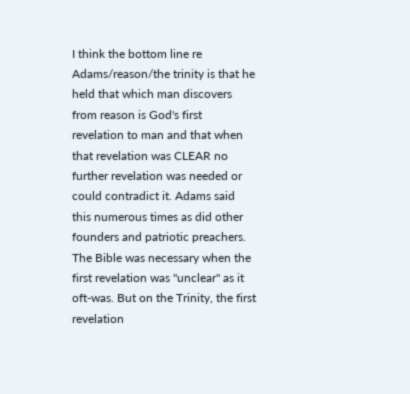I think the bottom line re Adams/reason/the trinity is that he held that which man discovers from reason is God's first revelation to man and that when that revelation was CLEAR no further revelation was needed or could contradict it. Adams said this numerous times as did other founders and patriotic preachers. The Bible was necessary when the first revelation was "unclear" as it oft-was. But on the Trinity, the first revelation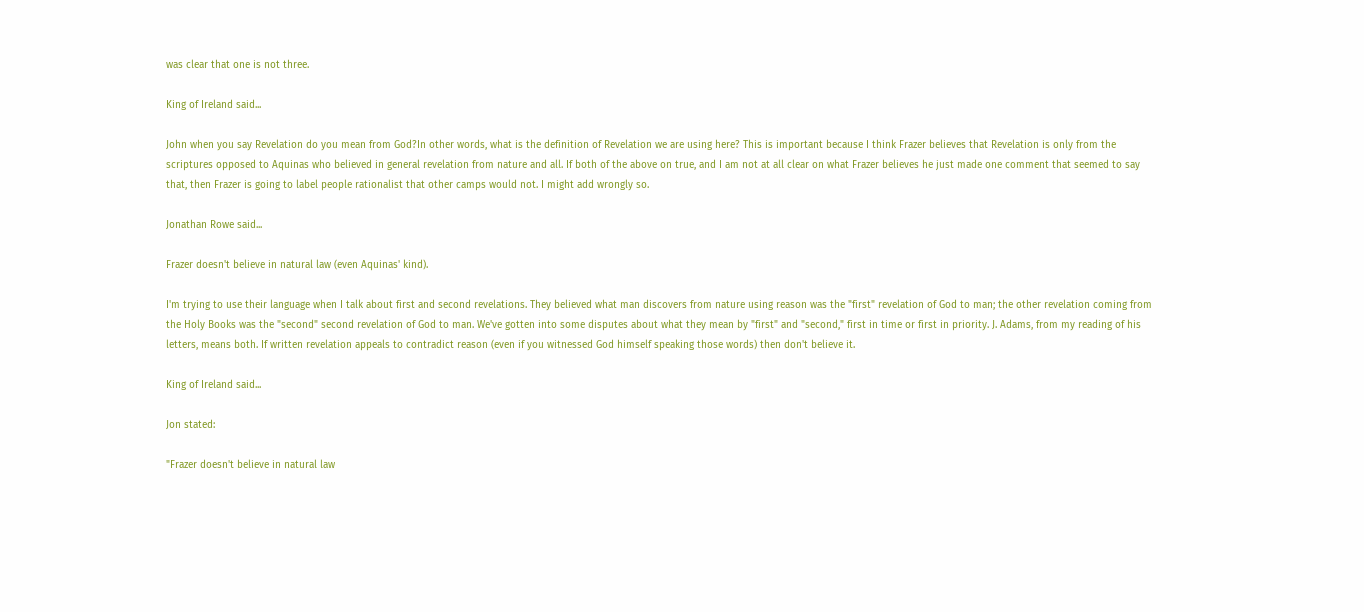was clear that one is not three.

King of Ireland said...

John when you say Revelation do you mean from God?In other words, what is the definition of Revelation we are using here? This is important because I think Frazer believes that Revelation is only from the scriptures opposed to Aquinas who believed in general revelation from nature and all. If both of the above on true, and I am not at all clear on what Frazer believes he just made one comment that seemed to say that, then Frazer is going to label people rationalist that other camps would not. I might add wrongly so.

Jonathan Rowe said...

Frazer doesn't believe in natural law (even Aquinas' kind).

I'm trying to use their language when I talk about first and second revelations. They believed what man discovers from nature using reason was the "first" revelation of God to man; the other revelation coming from the Holy Books was the "second" second revelation of God to man. We've gotten into some disputes about what they mean by "first" and "second," first in time or first in priority. J. Adams, from my reading of his letters, means both. If written revelation appeals to contradict reason (even if you witnessed God himself speaking those words) then don't believe it.

King of Ireland said...

Jon stated:

"Frazer doesn't believe in natural law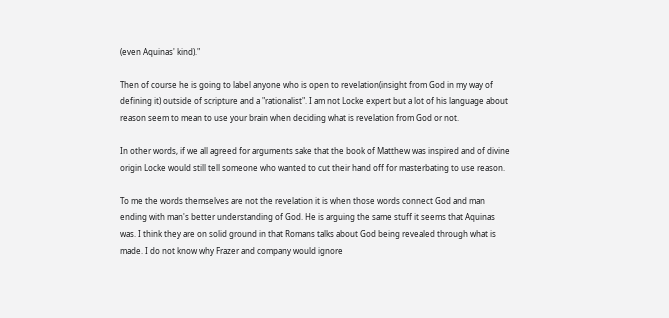(even Aquinas' kind)."

Then of course he is going to label anyone who is open to revelation(insight from God in my way of defining it) outside of scripture and a "rationalist". I am not Locke expert but a lot of his language about reason seem to mean to use your brain when deciding what is revelation from God or not.

In other words, if we all agreed for arguments sake that the book of Matthew was inspired and of divine origin Locke would still tell someone who wanted to cut their hand off for masterbating to use reason.

To me the words themselves are not the revelation it is when those words connect God and man ending with man's better understanding of God. He is arguing the same stuff it seems that Aquinas was. I think they are on solid ground in that Romans talks about God being revealed through what is made. I do not know why Frazer and company would ignore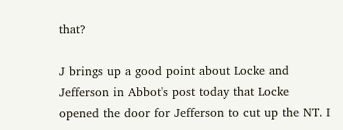that?

J brings up a good point about Locke and Jefferson in Abbot's post today that Locke opened the door for Jefferson to cut up the NT. I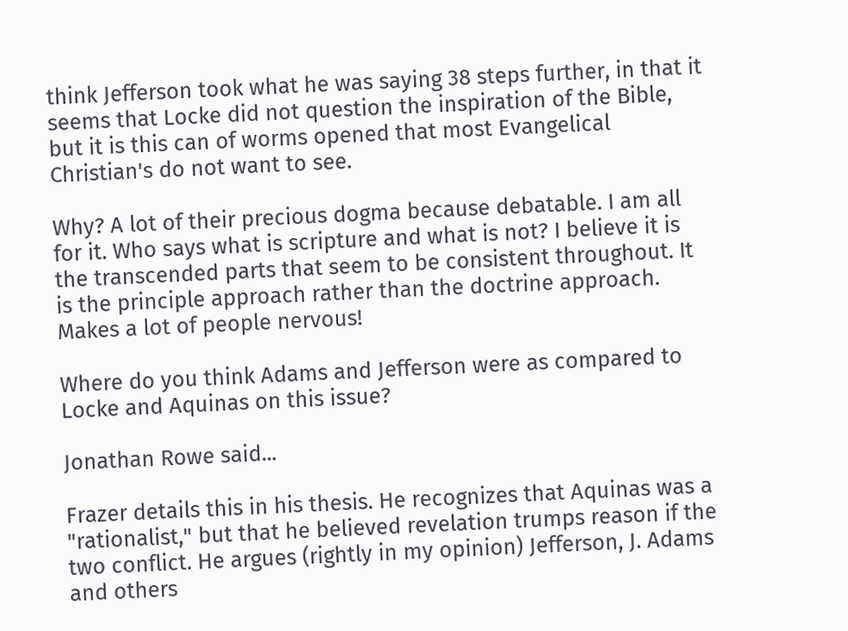think Jefferson took what he was saying 38 steps further, in that it seems that Locke did not question the inspiration of the Bible, but it is this can of worms opened that most Evangelical Christian's do not want to see.

Why? A lot of their precious dogma because debatable. I am all for it. Who says what is scripture and what is not? I believe it is the transcended parts that seem to be consistent throughout. It is the principle approach rather than the doctrine approach. Makes a lot of people nervous!

Where do you think Adams and Jefferson were as compared to Locke and Aquinas on this issue?

Jonathan Rowe said...

Frazer details this in his thesis. He recognizes that Aquinas was a "rationalist," but that he believed revelation trumps reason if the two conflict. He argues (rightly in my opinion) Jefferson, J. Adams and others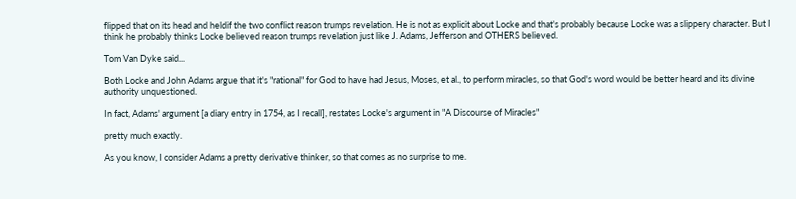flipped that on its head and heldif the two conflict reason trumps revelation. He is not as explicit about Locke and that's probably because Locke was a slippery character. But I think he probably thinks Locke believed reason trumps revelation just like J. Adams, Jefferson and OTHERS believed.

Tom Van Dyke said...

Both Locke and John Adams argue that it's "rational" for God to have had Jesus, Moses, et al., to perform miracles, so that God's word would be better heard and its divine authority unquestioned.

In fact, Adams' argument [a diary entry in 1754, as I recall], restates Locke's argument in "A Discourse of Miracles"

pretty much exactly.

As you know, I consider Adams a pretty derivative thinker, so that comes as no surprise to me.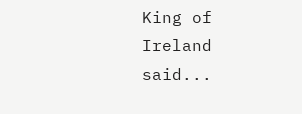King of Ireland said...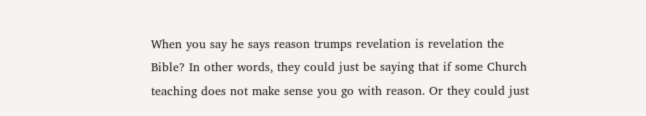When you say he says reason trumps revelation is revelation the Bible? In other words, they could just be saying that if some Church teaching does not make sense you go with reason. Or they could just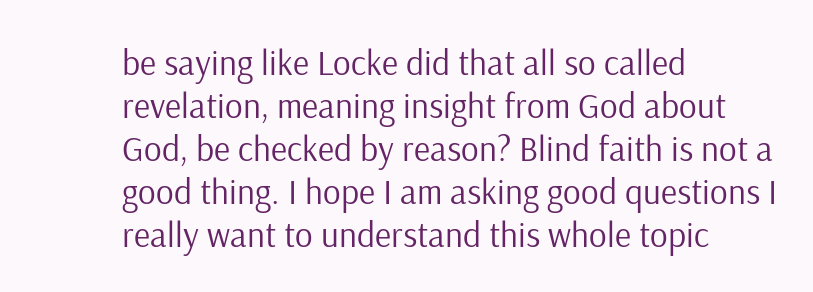be saying like Locke did that all so called revelation, meaning insight from God about God, be checked by reason? Blind faith is not a good thing. I hope I am asking good questions I really want to understand this whole topic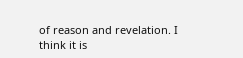of reason and revelation. I think it is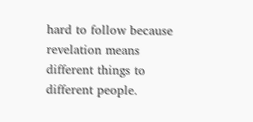hard to follow because revelation means different things to different people.